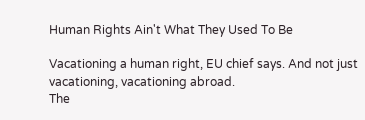Human Rights Ain't What They Used To Be

Vacationing a human right, EU chief says. And not just vacationing, vacationing abroad.
The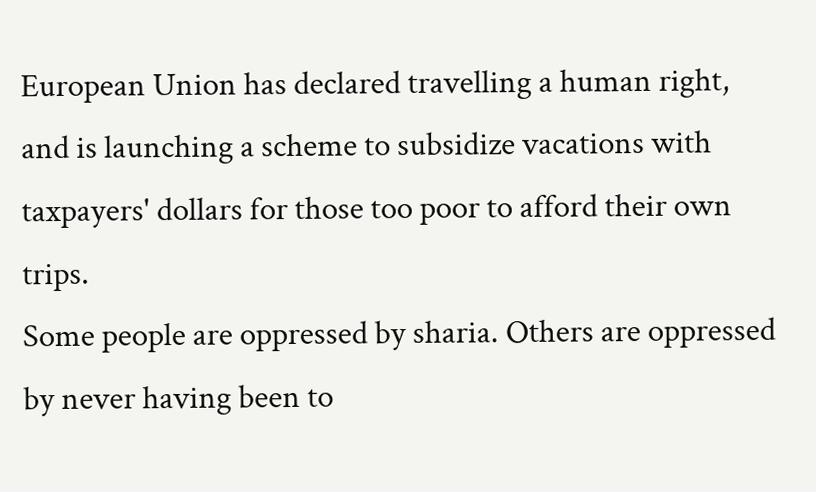European Union has declared travelling a human right, and is launching a scheme to subsidize vacations with taxpayers' dollars for those too poor to afford their own trips.
Some people are oppressed by sharia. Others are oppressed by never having been to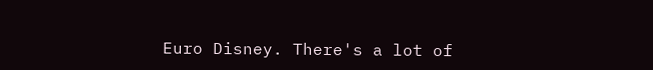Euro Disney. There's a lot of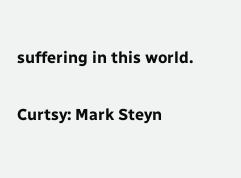suffering in this world.

Curtsy: Mark Steyn